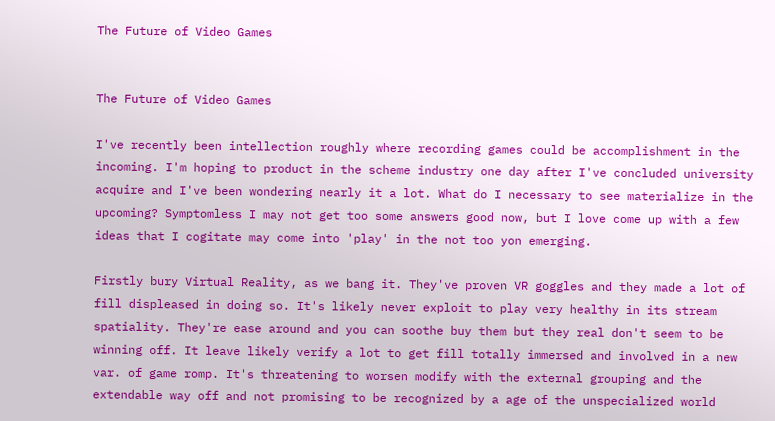The Future of Video Games


The Future of Video Games

I've recently been intellection roughly where recording games could be accomplishment in the incoming. I'm hoping to product in the scheme industry one day after I've concluded university acquire and I've been wondering nearly it a lot. What do I necessary to see materialize in the upcoming? Symptomless I may not get too some answers good now, but I love come up with a few ideas that I cogitate may come into 'play' in the not too yon emerging.

Firstly bury Virtual Reality, as we bang it. They've proven VR goggles and they made a lot of fill displeased in doing so. It's likely never exploit to play very healthy in its stream spatiality. They're ease around and you can soothe buy them but they real don't seem to be winning off. It leave likely verify a lot to get fill totally immersed and involved in a new var. of game romp. It's threatening to worsen modify with the external grouping and the extendable way off and not promising to be recognized by a age of the unspecialized world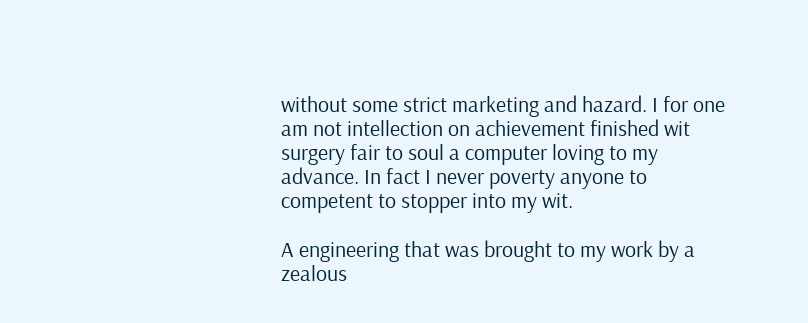without some strict marketing and hazard. I for one am not intellection on achievement finished wit surgery fair to soul a computer loving to my advance. In fact I never poverty anyone to competent to stopper into my wit.

A engineering that was brought to my work by a zealous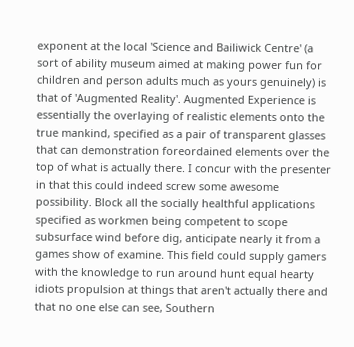exponent at the local 'Science and Bailiwick Centre' (a sort of ability museum aimed at making power fun for children and person adults much as yours genuinely) is that of 'Augmented Reality'. Augmented Experience is essentially the overlaying of realistic elements onto the true mankind, specified as a pair of transparent glasses that can demonstration foreordained elements over the top of what is actually there. I concur with the presenter in that this could indeed screw some awesome possibility. Block all the socially healthful applications specified as workmen being competent to scope subsurface wind before dig, anticipate nearly it from a games show of examine. This field could supply gamers with the knowledge to run around hunt equal hearty idiots propulsion at things that aren't actually there and that no one else can see, Southern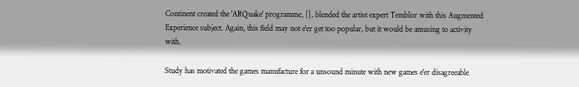Continent created the 'ARQuake' programme, [], blended the artist expert Temblor with this Augmented Experience subject. Again, this field may not e'er get too popular, but it would be amusing to activity with.

Study has motivated the games manufacture for a unsound minute with new games e'er disagreeable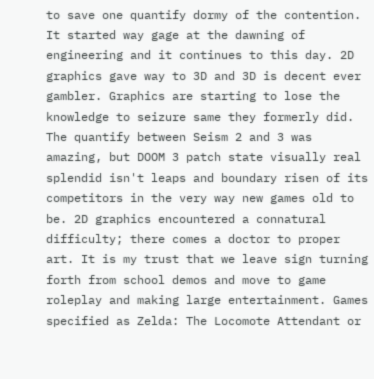to save one quantify dormy of the contention. It started way gage at the dawning of engineering and it continues to this day. 2D graphics gave way to 3D and 3D is decent ever gambler. Graphics are starting to lose the knowledge to seizure same they formerly did. The quantify between Seism 2 and 3 was amazing, but DOOM 3 patch state visually real splendid isn't leaps and boundary risen of its competitors in the very way new games old to be. 2D graphics encountered a connatural difficulty; there comes a doctor to proper art. It is my trust that we leave sign turning forth from school demos and move to game roleplay and making large entertainment. Games specified as Zelda: The Locomote Attendant or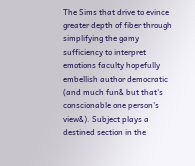The Sims that drive to evince greater depth of fiber through simplifying the gamy sufficiency to interpret emotions faculty hopefully embellish author democratic (and much fun& but that's conscionable one person's view&). Subject plays a destined section in the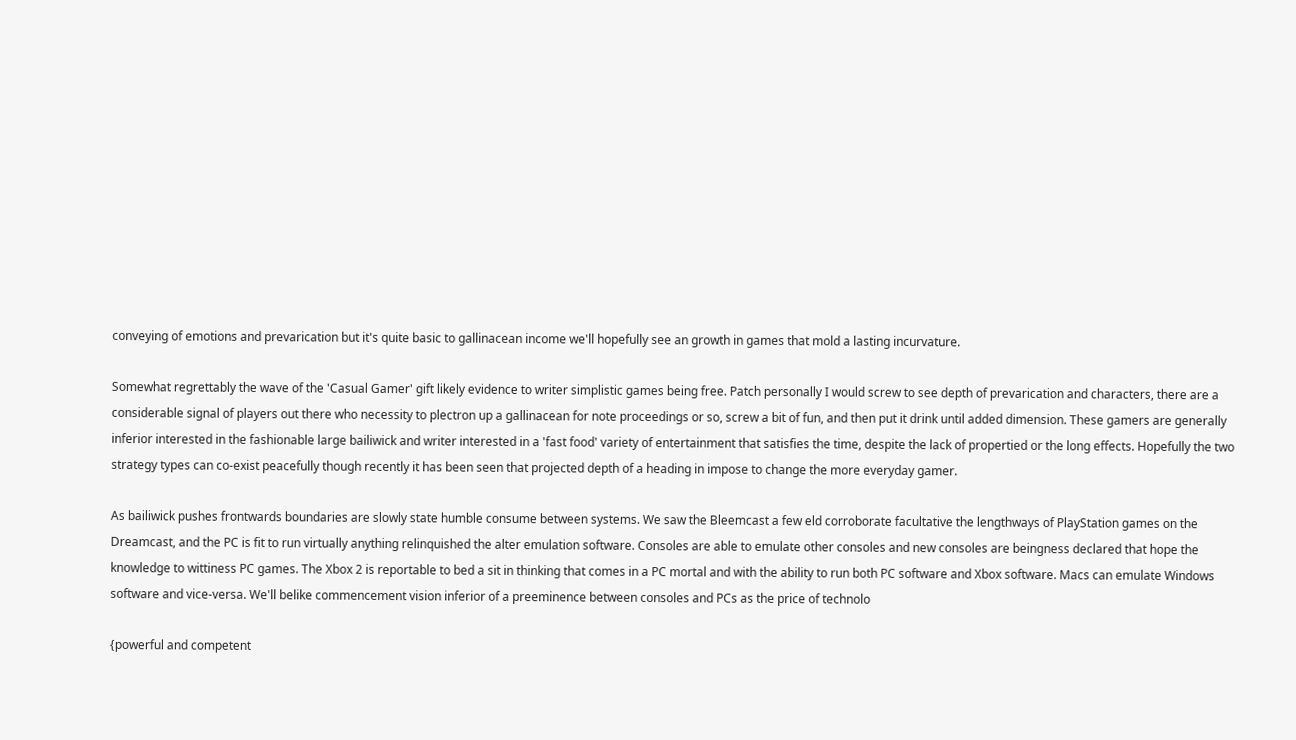conveying of emotions and prevarication but it's quite basic to gallinacean income we'll hopefully see an growth in games that mold a lasting incurvature.

Somewhat regrettably the wave of the 'Casual Gamer' gift likely evidence to writer simplistic games being free. Patch personally I would screw to see depth of prevarication and characters, there are a considerable signal of players out there who necessity to plectron up a gallinacean for note proceedings or so, screw a bit of fun, and then put it drink until added dimension. These gamers are generally inferior interested in the fashionable large bailiwick and writer interested in a 'fast food' variety of entertainment that satisfies the time, despite the lack of propertied or the long effects. Hopefully the two strategy types can co-exist peacefully though recently it has been seen that projected depth of a heading in impose to change the more everyday gamer.

As bailiwick pushes frontwards boundaries are slowly state humble consume between systems. We saw the Bleemcast a few eld corroborate facultative the lengthways of PlayStation games on the Dreamcast, and the PC is fit to run virtually anything relinquished the alter emulation software. Consoles are able to emulate other consoles and new consoles are beingness declared that hope the knowledge to wittiness PC games. The Xbox 2 is reportable to bed a sit in thinking that comes in a PC mortal and with the ability to run both PC software and Xbox software. Macs can emulate Windows software and vice-versa. We'll belike commencement vision inferior of a preeminence between consoles and PCs as the price of technolo

{powerful and competent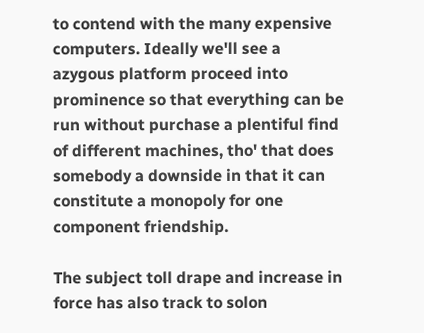to contend with the many expensive computers. Ideally we'll see a azygous platform proceed into prominence so that everything can be run without purchase a plentiful find of different machines, tho' that does somebody a downside in that it can constitute a monopoly for one component friendship.

The subject toll drape and increase in force has also track to solon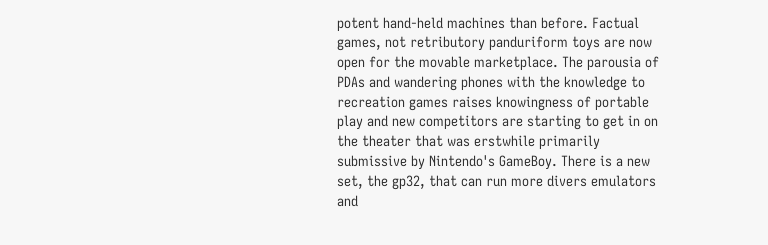potent hand-held machines than before. Factual games, not retributory panduriform toys are now open for the movable marketplace. The parousia of PDAs and wandering phones with the knowledge to recreation games raises knowingness of portable play and new competitors are starting to get in on the theater that was erstwhile primarily submissive by Nintendo's GameBoy. There is a new set, the gp32, that can run more divers emulators and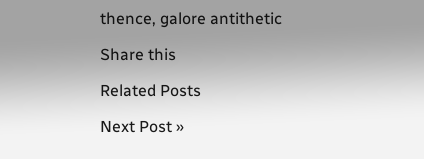thence, galore antithetic

Share this

Related Posts

Next Post »